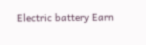Electric battery Earn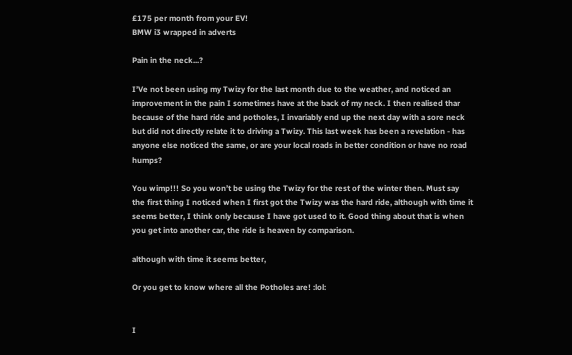£175 per month from your EV!
BMW i3 wrapped in adverts

Pain in the neck...?

I’Ve not been using my Twizy for the last month due to the weather, and noticed an improvement in the pain I sometimes have at the back of my neck. I then realised thar because of the hard ride and potholes, I invariably end up the next day with a sore neck but did not directly relate it to driving a Twizy. This last week has been a revelation - has anyone else noticed the same, or are your local roads in better condition or have no road humps?

You wimp!!! So you won’t be using the Twizy for the rest of the winter then. Must say the first thing I noticed when I first got the Twizy was the hard ride, although with time it seems better, I think only because I have got used to it. Good thing about that is when you get into another car, the ride is heaven by comparison.

although with time it seems better,

Or you get to know where all the Potholes are! :lol:


I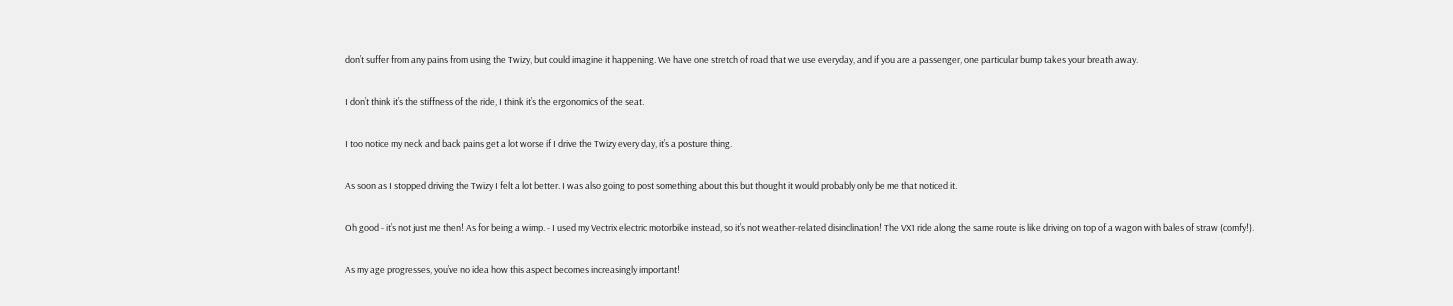don’t suffer from any pains from using the Twizy, but could imagine it happening. We have one stretch of road that we use everyday, and if you are a passenger, one particular bump takes your breath away.

I don’t think it’s the stiffness of the ride, I think it’s the ergonomics of the seat.

I too notice my neck and back pains get a lot worse if I drive the Twizy every day, it’s a posture thing.

As soon as I stopped driving the Twizy I felt a lot better. I was also going to post something about this but thought it would probably only be me that noticed it.

Oh good - it’s not just me then! As for being a wimp. - I used my Vectrix electric motorbike instead, so it’s not weather-related disinclination! The VX1 ride along the same route is like driving on top of a wagon with bales of straw (comfy!).

As my age progresses, you’ve no idea how this aspect becomes increasingly important!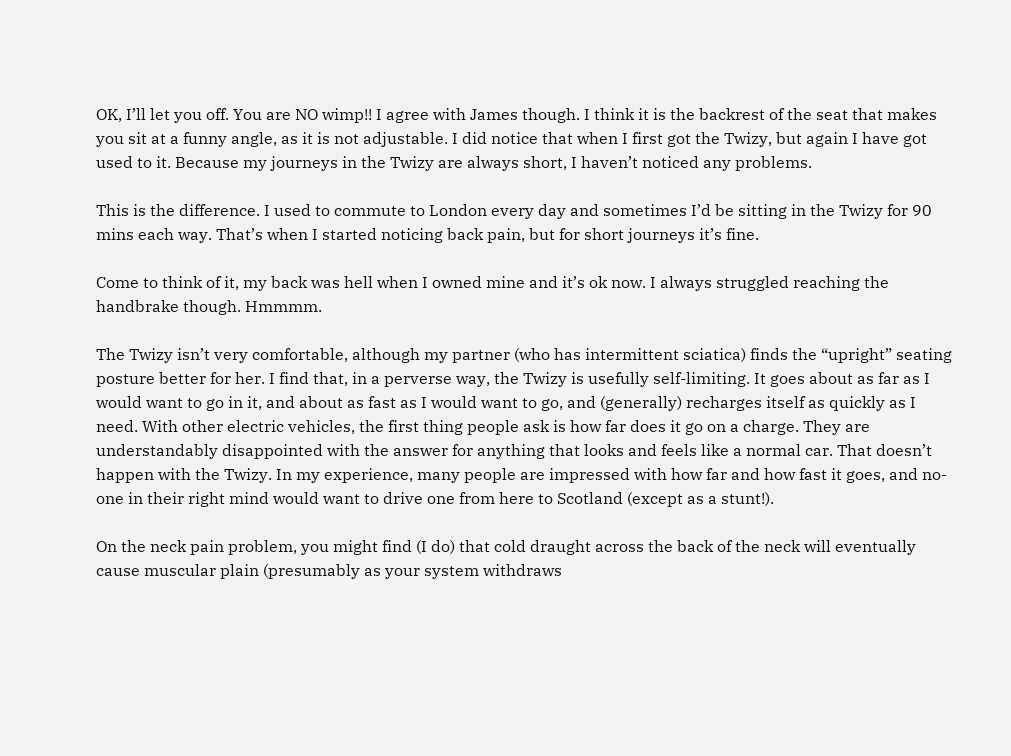OK, I’ll let you off. You are NO wimp!! I agree with James though. I think it is the backrest of the seat that makes you sit at a funny angle, as it is not adjustable. I did notice that when I first got the Twizy, but again I have got used to it. Because my journeys in the Twizy are always short, I haven’t noticed any problems.

This is the difference. I used to commute to London every day and sometimes I’d be sitting in the Twizy for 90 mins each way. That’s when I started noticing back pain, but for short journeys it’s fine.

Come to think of it, my back was hell when I owned mine and it’s ok now. I always struggled reaching the handbrake though. Hmmmm.

The Twizy isn’t very comfortable, although my partner (who has intermittent sciatica) finds the “upright” seating posture better for her. I find that, in a perverse way, the Twizy is usefully self-limiting. It goes about as far as I would want to go in it, and about as fast as I would want to go, and (generally) recharges itself as quickly as I need. With other electric vehicles, the first thing people ask is how far does it go on a charge. They are understandably disappointed with the answer for anything that looks and feels like a normal car. That doesn’t happen with the Twizy. In my experience, many people are impressed with how far and how fast it goes, and no-one in their right mind would want to drive one from here to Scotland (except as a stunt!).

On the neck pain problem, you might find (I do) that cold draught across the back of the neck will eventually cause muscular plain (presumably as your system withdraws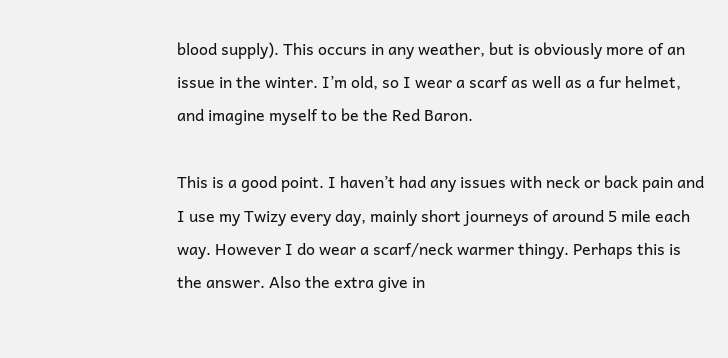blood supply). This occurs in any weather, but is obviously more of an issue in the winter. I’m old, so I wear a scarf as well as a fur helmet, and imagine myself to be the Red Baron.

This is a good point. I haven’t had any issues with neck or back pain and I use my Twizy every day, mainly short journeys of around 5 mile each way. However I do wear a scarf/neck warmer thingy. Perhaps this is the answer. Also the extra give in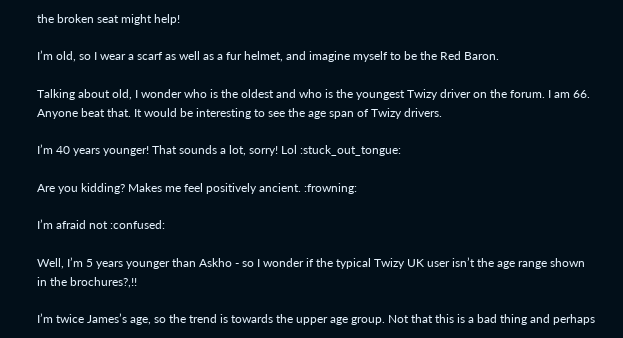the broken seat might help!

I’m old, so I wear a scarf as well as a fur helmet, and imagine myself to be the Red Baron.

Talking about old, I wonder who is the oldest and who is the youngest Twizy driver on the forum. I am 66. Anyone beat that. It would be interesting to see the age span of Twizy drivers.

I’m 40 years younger! That sounds a lot, sorry! Lol :stuck_out_tongue:

Are you kidding? Makes me feel positively ancient. :frowning:

I’m afraid not :confused:

Well, I’m 5 years younger than Askho - so I wonder if the typical Twizy UK user isn’t the age range shown in the brochures?,!!

I’m twice James’s age, so the trend is towards the upper age group. Not that this is a bad thing and perhaps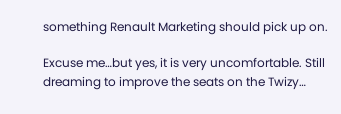something Renault Marketing should pick up on.

Excuse me…but yes, it is very uncomfortable. Still dreaming to improve the seats on the Twizy…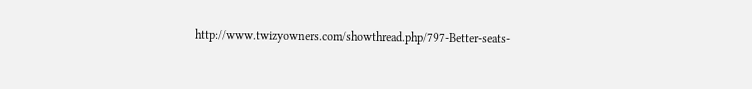http://www.twizyowners.com/showthread.php/797-Better-seats-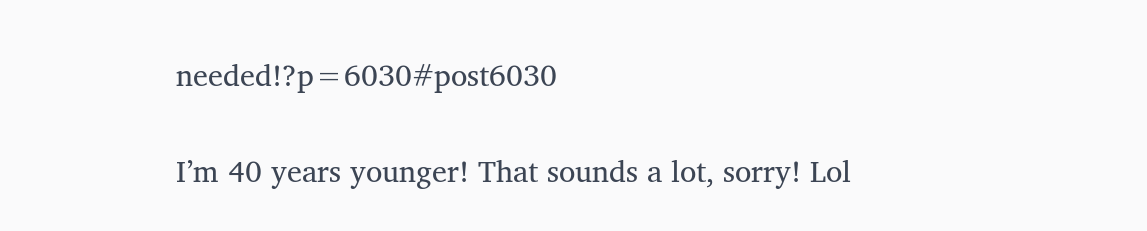needed!?p=6030#post6030

I’m 40 years younger! That sounds a lot, sorry! Lol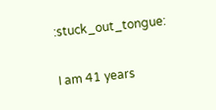:stuck_out_tongue:

I am 41 years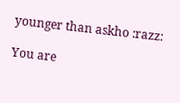younger than askho :razz:

You are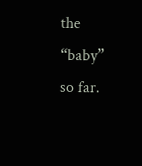the “baby” so far.